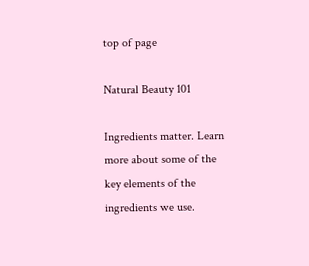top of page

Natural Beauty 101

Ingredients matter. Learn more about some of the key elements of the ingredients we use.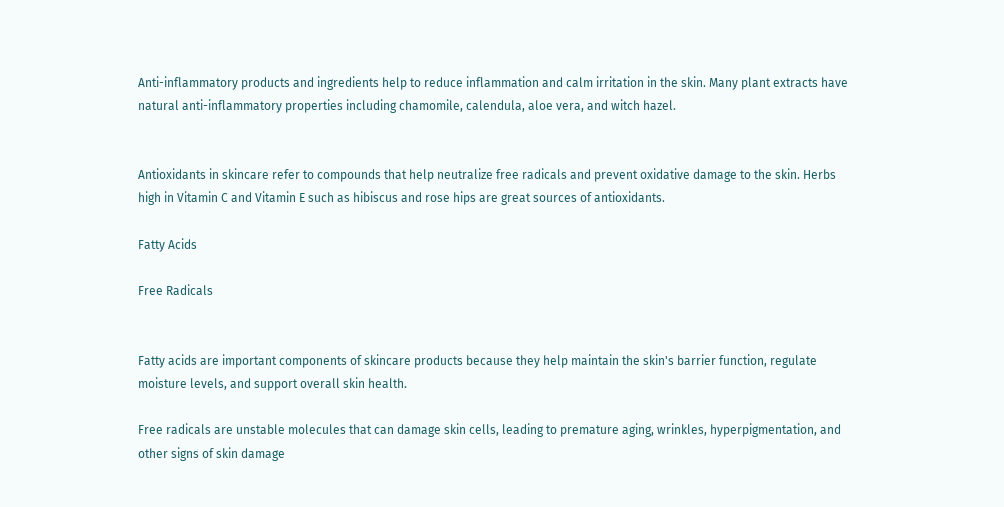Anti-inflammatory products and ingredients help to reduce inflammation and calm irritation in the skin. Many plant extracts have natural anti-inflammatory properties including chamomile, calendula, aloe vera, and witch hazel.


Antioxidants in skincare refer to compounds that help neutralize free radicals and prevent oxidative damage to the skin. Herbs high in Vitamin C and Vitamin E such as hibiscus and rose hips are great sources of antioxidants.

Fatty Acids

Free Radicals


Fatty acids are important components of skincare products because they help maintain the skin's barrier function, regulate moisture levels, and support overall skin health.

Free radicals are unstable molecules that can damage skin cells, leading to premature aging, wrinkles, hyperpigmentation, and other signs of skin damage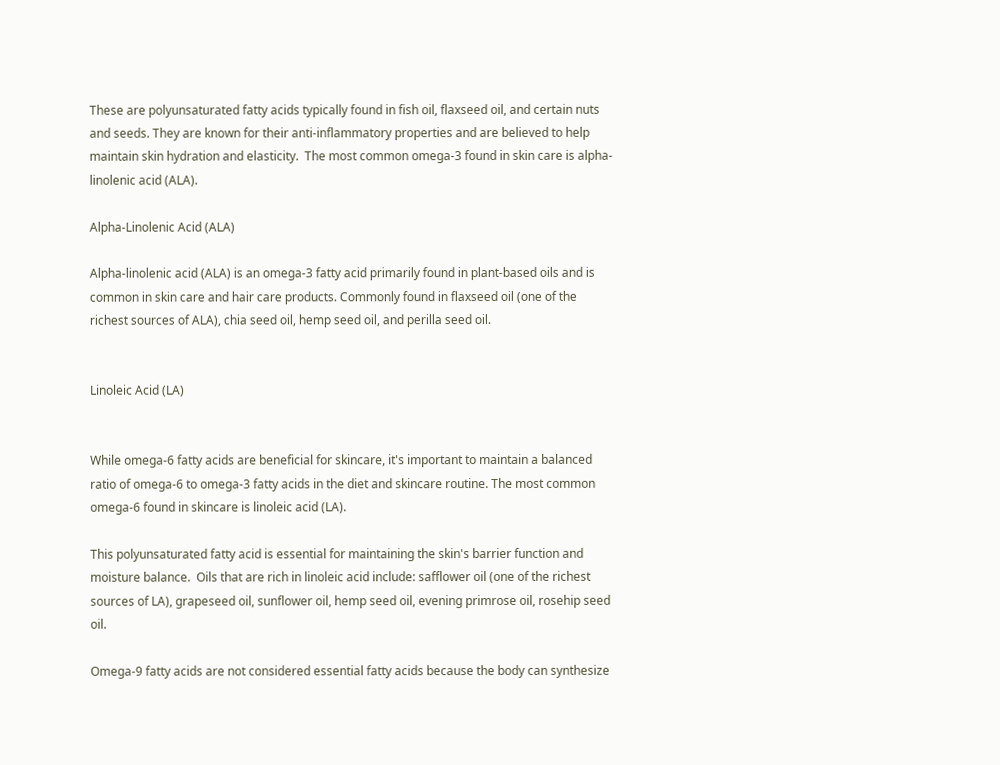These are polyunsaturated fatty acids typically found in fish oil, flaxseed oil, and certain nuts and seeds. They are known for their anti-inflammatory properties and are believed to help maintain skin hydration and elasticity.  The most common omega-3 found in skin care is alpha-linolenic acid (ALA).

Alpha-Linolenic Acid (ALA)

Alpha-linolenic acid (ALA) is an omega-3 fatty acid primarily found in plant-based oils and is common in skin care and hair care products. Commonly found in flaxseed oil (one of the richest sources of ALA), chia seed oil, hemp seed oil, and perilla seed oil.


Linoleic Acid (LA)


While omega-6 fatty acids are beneficial for skincare, it's important to maintain a balanced ratio of omega-6 to omega-3 fatty acids in the diet and skincare routine. The most common omega-6 found in skincare is linoleic acid (LA).

This polyunsaturated fatty acid is essential for maintaining the skin's barrier function and moisture balance.  Oils that are rich in linoleic acid include: safflower oil (one of the richest sources of LA), grapeseed oil, sunflower oil, hemp seed oil, evening primrose oil, rosehip seed oil.

Omega-9 fatty acids are not considered essential fatty acids because the body can synthesize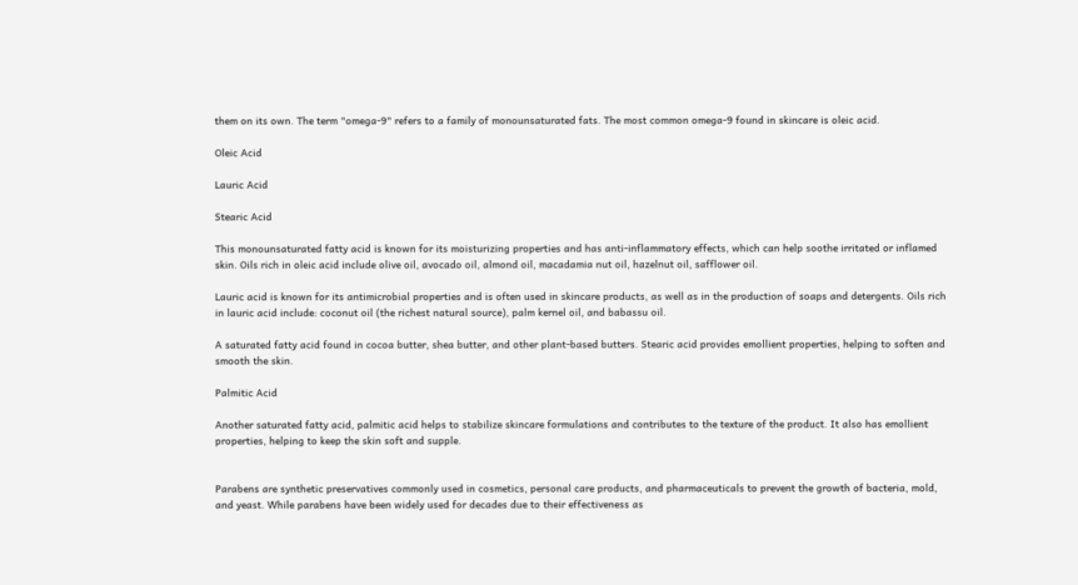them on its own. The term "omega-9" refers to a family of monounsaturated fats. The most common omega-9 found in skincare is oleic acid.

Oleic Acid

Lauric Acid

Stearic Acid

This monounsaturated fatty acid is known for its moisturizing properties and has anti-inflammatory effects, which can help soothe irritated or inflamed skin. Oils rich in oleic acid include olive oil, avocado oil, almond oil, macadamia nut oil, hazelnut oil, safflower oil.

Lauric acid is known for its antimicrobial properties and is often used in skincare products, as well as in the production of soaps and detergents. Oils rich in lauric acid include: coconut oil (the richest natural source), palm kernel oil, and babassu oil.

A saturated fatty acid found in cocoa butter, shea butter, and other plant-based butters. Stearic acid provides emollient properties, helping to soften and smooth the skin.

Palmitic Acid

Another saturated fatty acid, palmitic acid helps to stabilize skincare formulations and contributes to the texture of the product. It also has emollient properties, helping to keep the skin soft and supple.


Parabens are synthetic preservatives commonly used in cosmetics, personal care products, and pharmaceuticals to prevent the growth of bacteria, mold, and yeast. While parabens have been widely used for decades due to their effectiveness as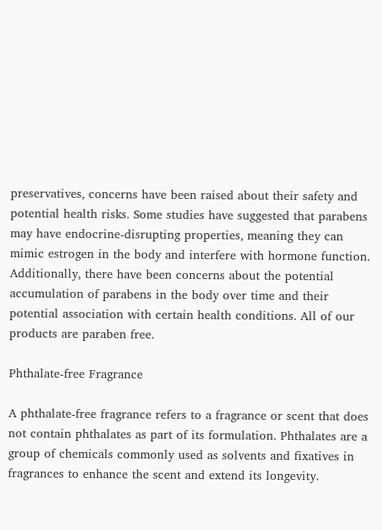preservatives, concerns have been raised about their safety and potential health risks. Some studies have suggested that parabens may have endocrine-disrupting properties, meaning they can mimic estrogen in the body and interfere with hormone function. Additionally, there have been concerns about the potential accumulation of parabens in the body over time and their potential association with certain health conditions. All of our products are paraben free.

Phthalate-free Fragrance

A phthalate-free fragrance refers to a fragrance or scent that does not contain phthalates as part of its formulation. Phthalates are a group of chemicals commonly used as solvents and fixatives in fragrances to enhance the scent and extend its longevity.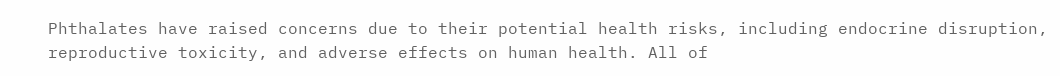Phthalates have raised concerns due to their potential health risks, including endocrine disruption, reproductive toxicity, and adverse effects on human health. All of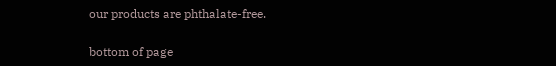our products are phthalate-free.

bottom of page